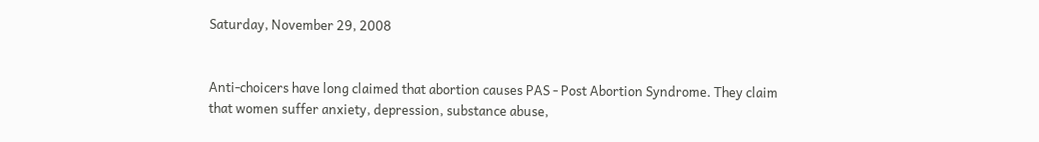Saturday, November 29, 2008


Anti-choicers have long claimed that abortion causes PAS - Post Abortion Syndrome. They claim that women suffer anxiety, depression, substance abuse,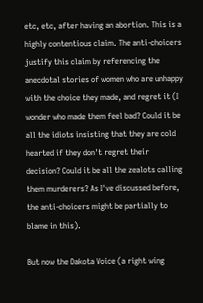etc, etc, after having an abortion. This is a highly contentious claim. The anti-choicers justify this claim by referencing the anecdotal stories of women who are unhappy with the choice they made, and regret it (I wonder who made them feel bad? Could it be all the idiots insisting that they are cold hearted if they don't regret their decision? Could it be all the zealots calling them murderers? As I've discussed before, the anti-choicers might be partially to blame in this).

But now the Dakota Voice (a right wing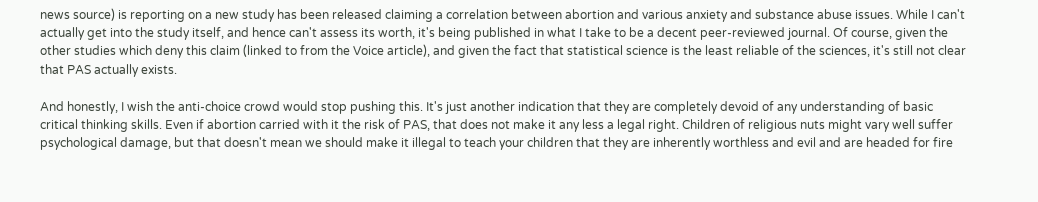news source) is reporting on a new study has been released claiming a correlation between abortion and various anxiety and substance abuse issues. While I can't actually get into the study itself, and hence can't assess its worth, it's being published in what I take to be a decent peer-reviewed journal. Of course, given the other studies which deny this claim (linked to from the Voice article), and given the fact that statistical science is the least reliable of the sciences, it's still not clear that PAS actually exists.

And honestly, I wish the anti-choice crowd would stop pushing this. It's just another indication that they are completely devoid of any understanding of basic critical thinking skills. Even if abortion carried with it the risk of PAS, that does not make it any less a legal right. Children of religious nuts might vary well suffer psychological damage, but that doesn't mean we should make it illegal to teach your children that they are inherently worthless and evil and are headed for fire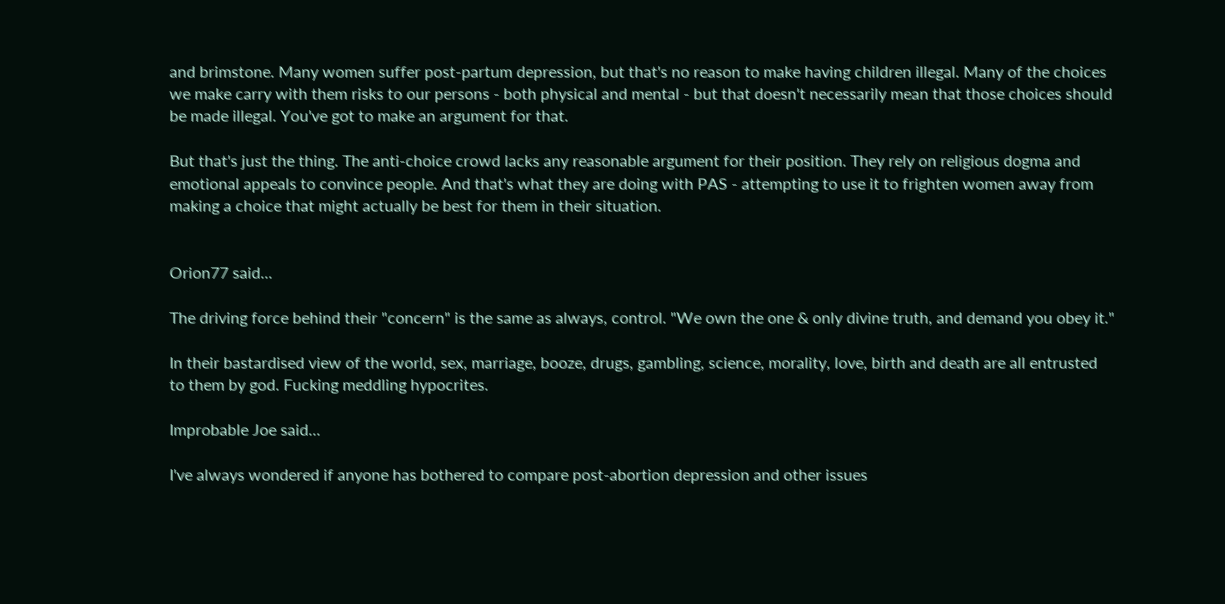and brimstone. Many women suffer post-partum depression, but that's no reason to make having children illegal. Many of the choices we make carry with them risks to our persons - both physical and mental - but that doesn't necessarily mean that those choices should be made illegal. You've got to make an argument for that.

But that's just the thing. The anti-choice crowd lacks any reasonable argument for their position. They rely on religious dogma and emotional appeals to convince people. And that's what they are doing with PAS - attempting to use it to frighten women away from making a choice that might actually be best for them in their situation.


Orion77 said...

The driving force behind their "concern" is the same as always, control. "We own the one & only divine truth, and demand you obey it."

In their bastardised view of the world, sex, marriage, booze, drugs, gambling, science, morality, love, birth and death are all entrusted to them by god. Fucking meddling hypocrites.

Improbable Joe said...

I've always wondered if anyone has bothered to compare post-abortion depression and other issues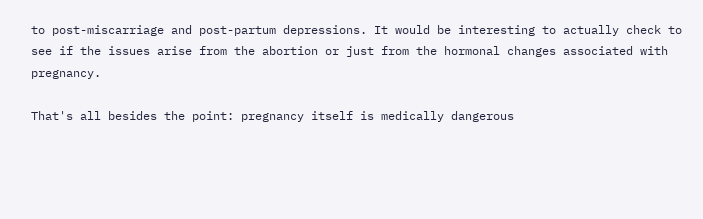to post-miscarriage and post-partum depressions. It would be interesting to actually check to see if the issues arise from the abortion or just from the hormonal changes associated with pregnancy.

That's all besides the point: pregnancy itself is medically dangerous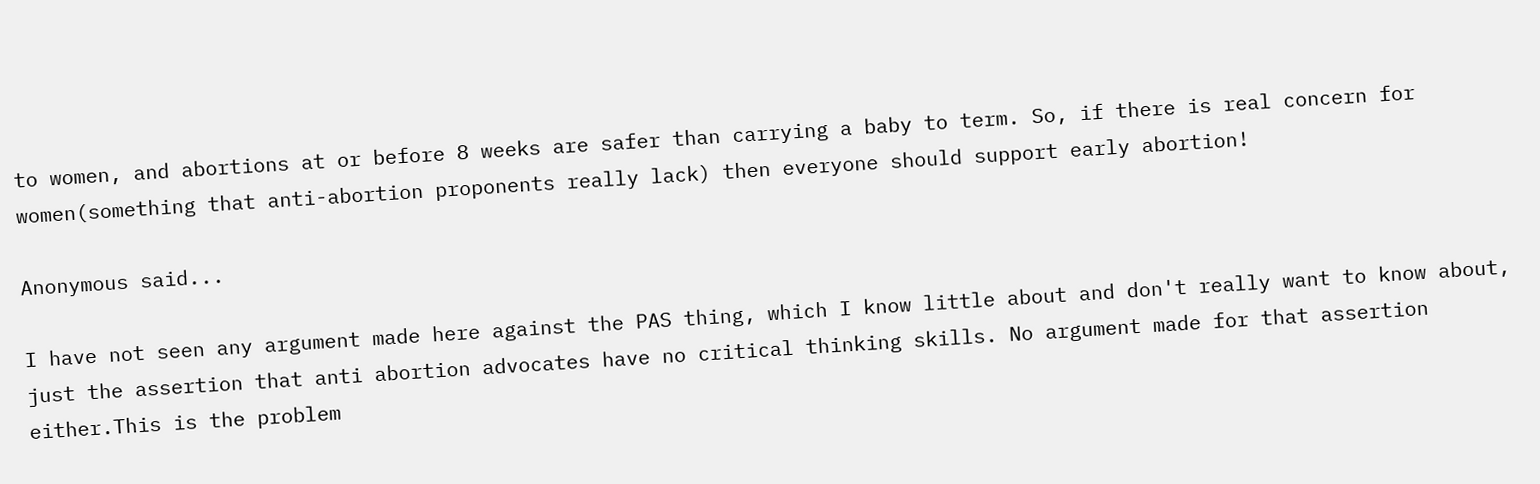to women, and abortions at or before 8 weeks are safer than carrying a baby to term. So, if there is real concern for women(something that anti-abortion proponents really lack) then everyone should support early abortion!

Anonymous said...

I have not seen any argument made here against the PAS thing, which I know little about and don't really want to know about, just the assertion that anti abortion advocates have no critical thinking skills. No argument made for that assertion either.This is the problem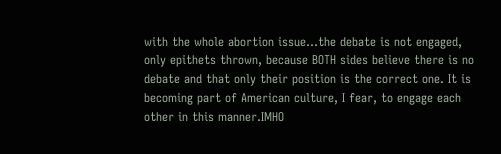with the whole abortion issue...the debate is not engaged, only epithets thrown, because BOTH sides believe there is no debate and that only their position is the correct one. It is becoming part of American culture, I fear, to engage each other in this manner.IMHO